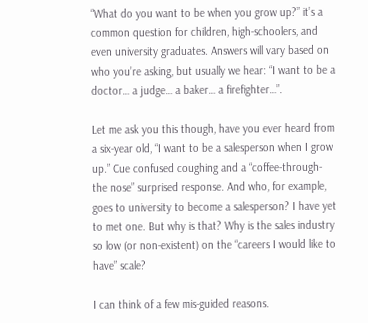“What do you want to be when you grow up?” it’s a common question for children, high-schoolers, and even university graduates. Answers will vary based on who you’re asking, but usually we hear: “I want to be a doctor… a judge… a baker… a firefighter…”.

Let me ask you this though, have you ever heard from a six-year old, “I want to be a salesperson when I grow up.” Cue confused coughing and a “coffee-through-the nose” surprised response. And who, for example, goes to university to become a salesperson? I have yet to met one. But why is that? Why is the sales industry so low (or non-existent) on the “careers I would like to have” scale?

I can think of a few mis-guided reasons.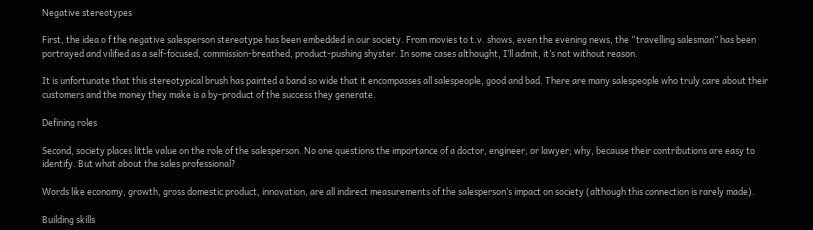Negative stereotypes

First, the idea o f the negative salesperson stereotype has been embedded in our society. From movies to t.v. shows, even the evening news, the “travelling salesman” has been portrayed and vilified as a self-focused, commission-breathed, product-pushing shyster. In some cases althought, I’ll admit, it’s not without reason.

It is unfortunate that this stereotypical brush has painted a band so wide that it encompasses all salespeople, good and bad. There are many salespeople who truly care about their customers and the money they make is a by-product of the success they generate.

Defining roles

Second, society places little value on the role of the salesperson. No one questions the importance of a doctor, engineer, or lawyer; why, because their contributions are easy to identify. But what about the sales professional?

Words like economy, growth, gross domestic product, innovation, are all indirect measurements of the salesperson’s impact on society (although this connection is rarely made).

Building skills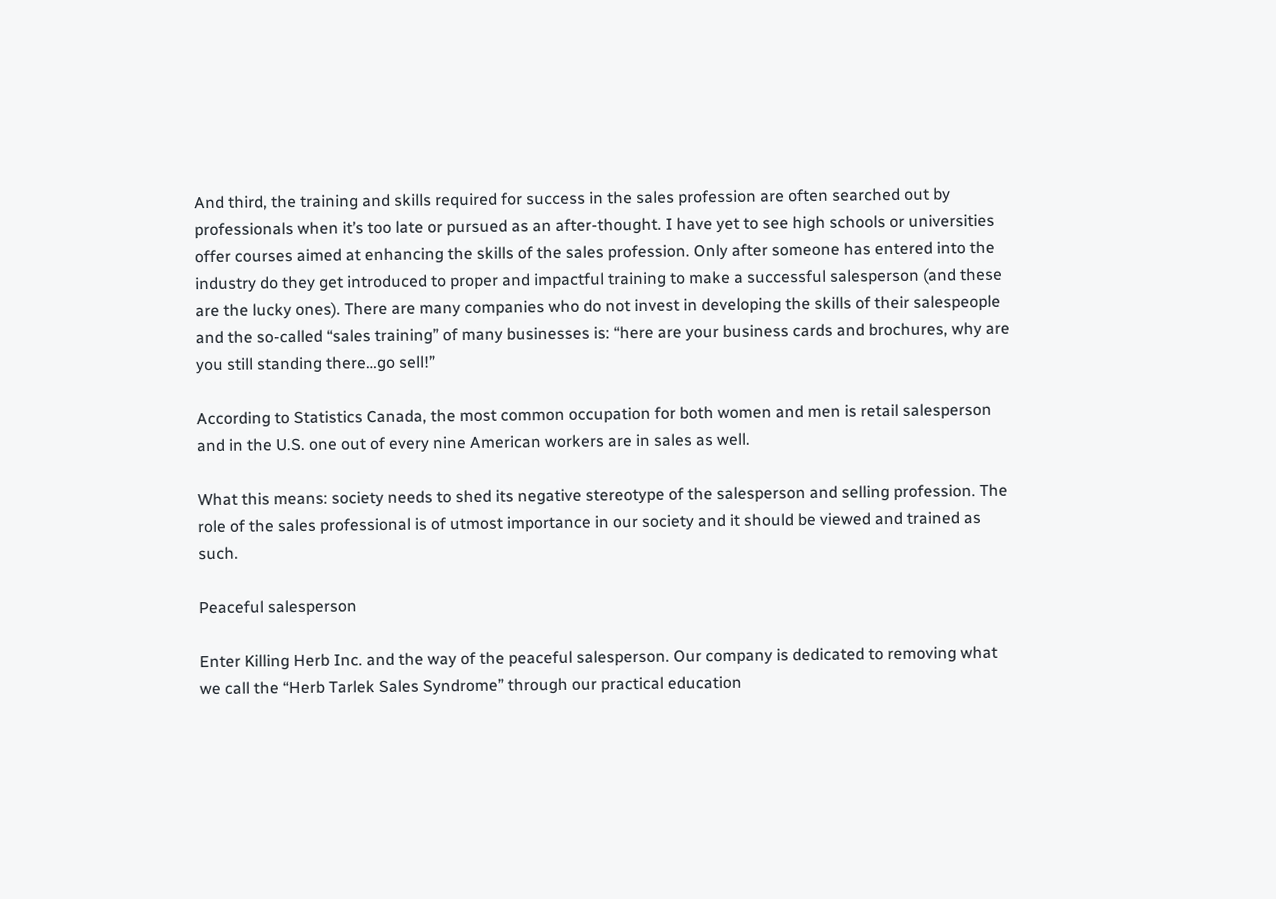And third, the training and skills required for success in the sales profession are often searched out by professionals when it’s too late or pursued as an after-thought. I have yet to see high schools or universities offer courses aimed at enhancing the skills of the sales profession. Only after someone has entered into the industry do they get introduced to proper and impactful training to make a successful salesperson (and these are the lucky ones). There are many companies who do not invest in developing the skills of their salespeople and the so-called “sales training” of many businesses is: “here are your business cards and brochures, why are you still standing there…go sell!”

According to Statistics Canada, the most common occupation for both women and men is retail salesperson and in the U.S. one out of every nine American workers are in sales as well.

What this means: society needs to shed its negative stereotype of the salesperson and selling profession. The role of the sales professional is of utmost importance in our society and it should be viewed and trained as such.

Peaceful salesperson

Enter Killing Herb Inc. and the way of the peaceful salesperson. Our company is dedicated to removing what we call the “Herb Tarlek Sales Syndrome” through our practical education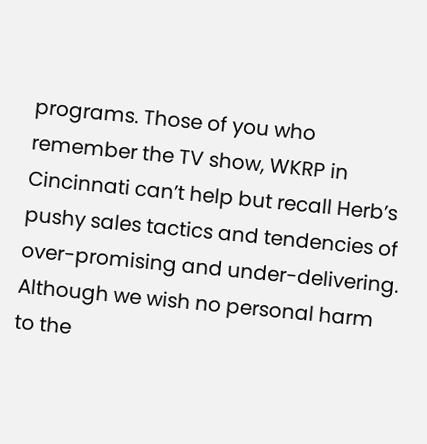programs. Those of you who remember the TV show, WKRP in Cincinnati can’t help but recall Herb’s pushy sales tactics and tendencies of over-promising and under-delivering. Although we wish no personal harm to the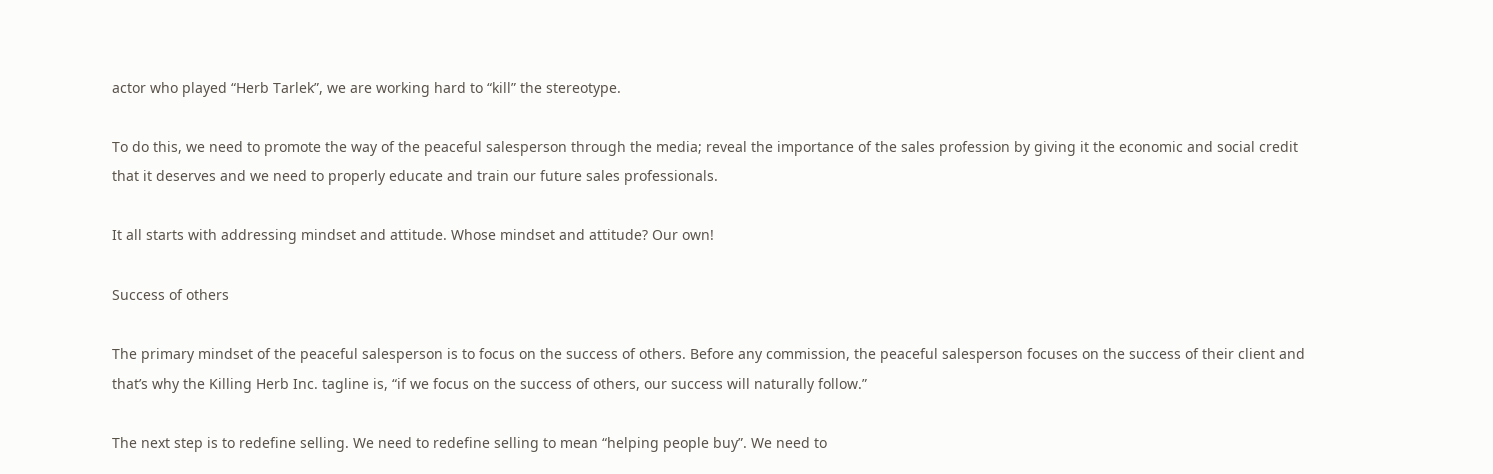actor who played “Herb Tarlek”, we are working hard to “kill” the stereotype.

To do this, we need to promote the way of the peaceful salesperson through the media; reveal the importance of the sales profession by giving it the economic and social credit that it deserves and we need to properly educate and train our future sales professionals.

It all starts with addressing mindset and attitude. Whose mindset and attitude? Our own!

Success of others

The primary mindset of the peaceful salesperson is to focus on the success of others. Before any commission, the peaceful salesperson focuses on the success of their client and that’s why the Killing Herb Inc. tagline is, “if we focus on the success of others, our success will naturally follow.”

The next step is to redefine selling. We need to redefine selling to mean “helping people buy”. We need to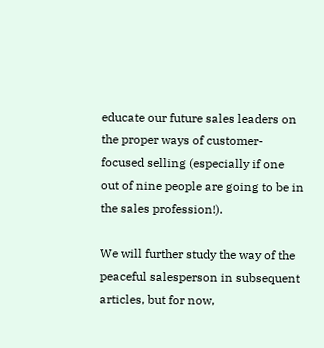educate our future sales leaders on the proper ways of customer-focused selling (especially if one out of nine people are going to be in the sales profession!).

We will further study the way of the peaceful salesperson in subsequent articles, but for now,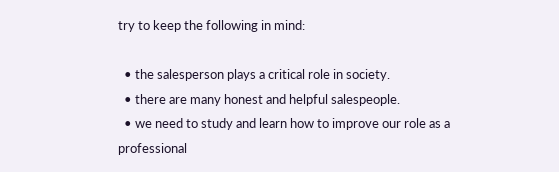try to keep the following in mind:

  • the salesperson plays a critical role in society.
  • there are many honest and helpful salespeople.
  • we need to study and learn how to improve our role as a professional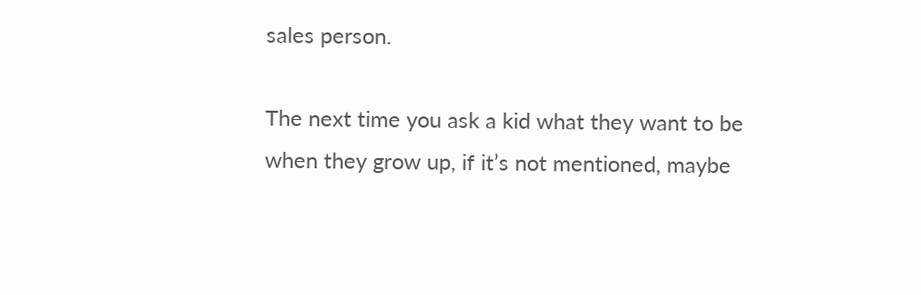sales person.

The next time you ask a kid what they want to be when they grow up, if it’s not mentioned, maybe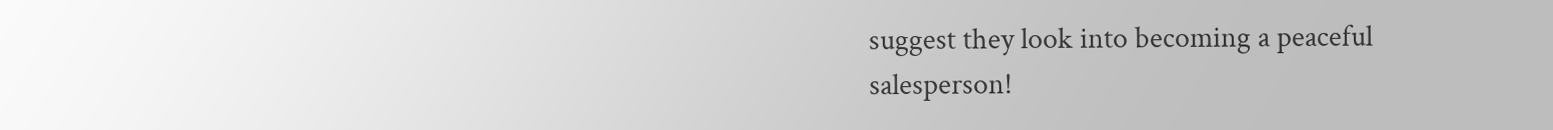suggest they look into becoming a peaceful salesperson!